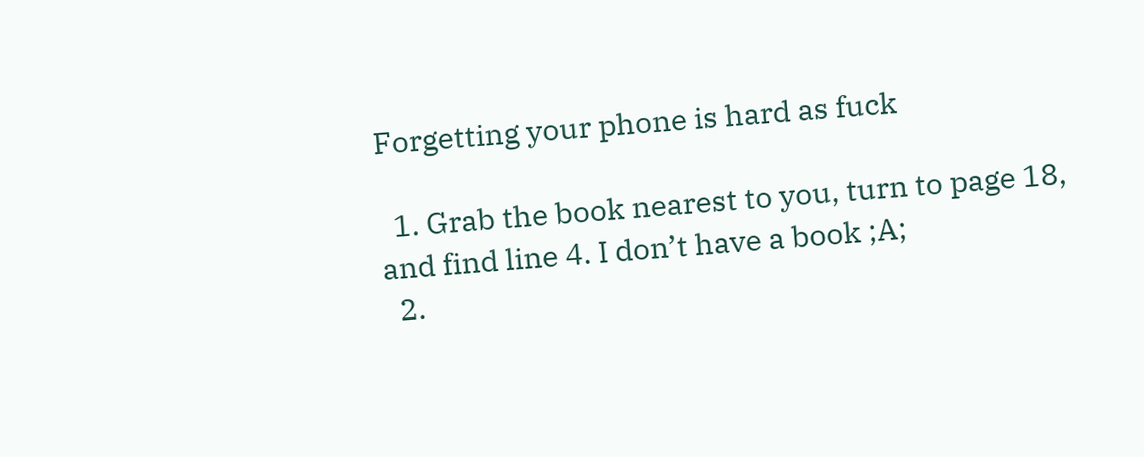Forgetting your phone is hard as fuck

  1. Grab the book nearest to you, turn to page 18, and find line 4. I don’t have a book ;A;
  2.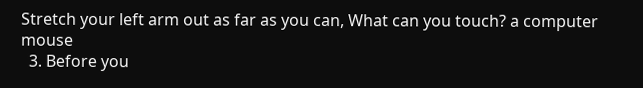Stretch your left arm out as far as you can, What can you touch? a computer mouse
  3. Before you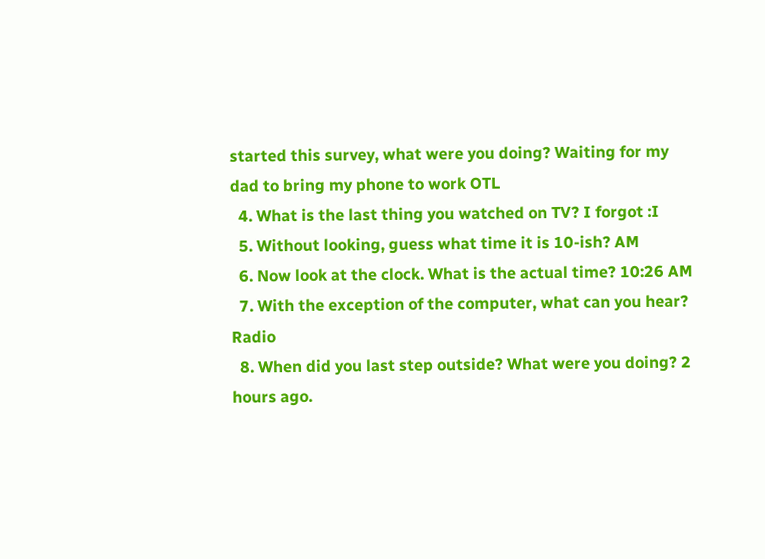started this survey, what were you doing? Waiting for my dad to bring my phone to work OTL
  4. What is the last thing you watched on TV? I forgot :I
  5. Without looking, guess what time it is 10-ish? AM
  6. Now look at the clock. What is the actual time? 10:26 AM
  7. With the exception of the computer, what can you hear? Radio
  8. When did you last step outside? What were you doing? 2 hours ago.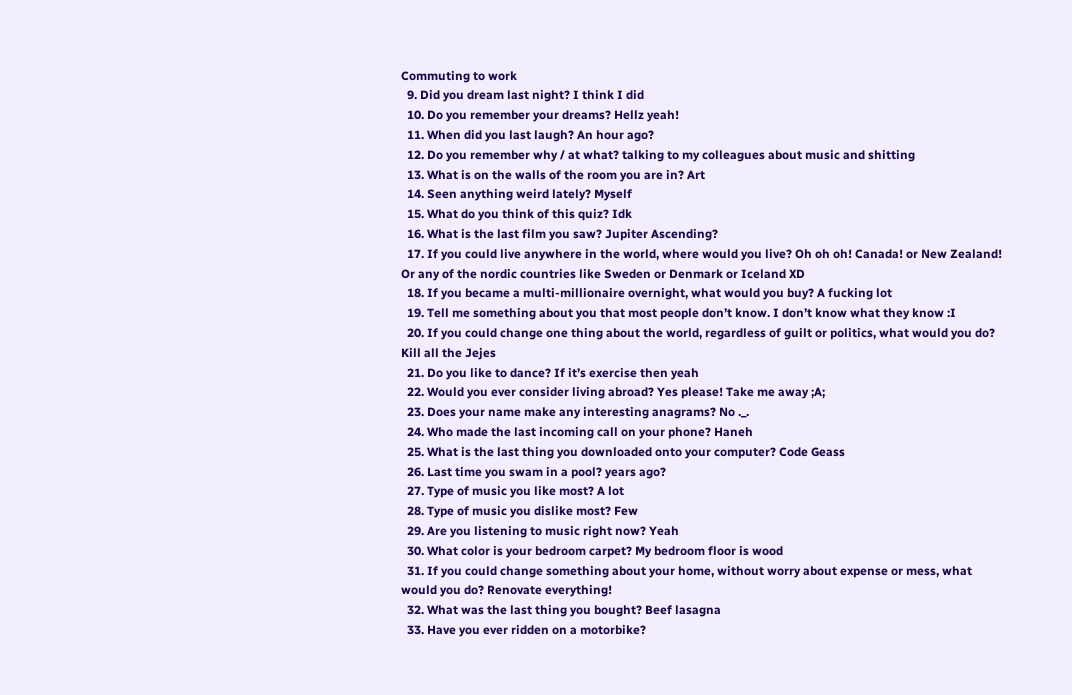Commuting to work
  9. Did you dream last night? I think I did
  10. Do you remember your dreams? Hellz yeah!
  11. When did you last laugh? An hour ago?
  12. Do you remember why / at what? talking to my colleagues about music and shitting
  13. What is on the walls of the room you are in? Art
  14. Seen anything weird lately? Myself
  15. What do you think of this quiz? Idk
  16. What is the last film you saw? Jupiter Ascending?
  17. If you could live anywhere in the world, where would you live? Oh oh oh! Canada! or New Zealand! Or any of the nordic countries like Sweden or Denmark or Iceland XD
  18. If you became a multi-millionaire overnight, what would you buy? A fucking lot
  19. Tell me something about you that most people don’t know. I don’t know what they know :I
  20. If you could change one thing about the world, regardless of guilt or politics, what would you do? Kill all the Jejes
  21. Do you like to dance? If it’s exercise then yeah
  22. Would you ever consider living abroad? Yes please! Take me away ;A;
  23. Does your name make any interesting anagrams? No ._.
  24. Who made the last incoming call on your phone? Haneh
  25. What is the last thing you downloaded onto your computer? Code Geass
  26. Last time you swam in a pool? years ago?
  27. Type of music you like most? A lot
  28. Type of music you dislike most? Few
  29. Are you listening to music right now? Yeah
  30. What color is your bedroom carpet? My bedroom floor is wood
  31. If you could change something about your home, without worry about expense or mess, what would you do? Renovate everything!
  32. What was the last thing you bought? Beef lasagna
  33. Have you ever ridden on a motorbike?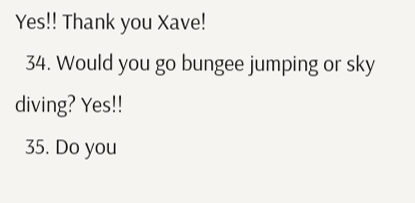Yes!! Thank you Xave!
  34. Would you go bungee jumping or sky diving? Yes!!
  35. Do you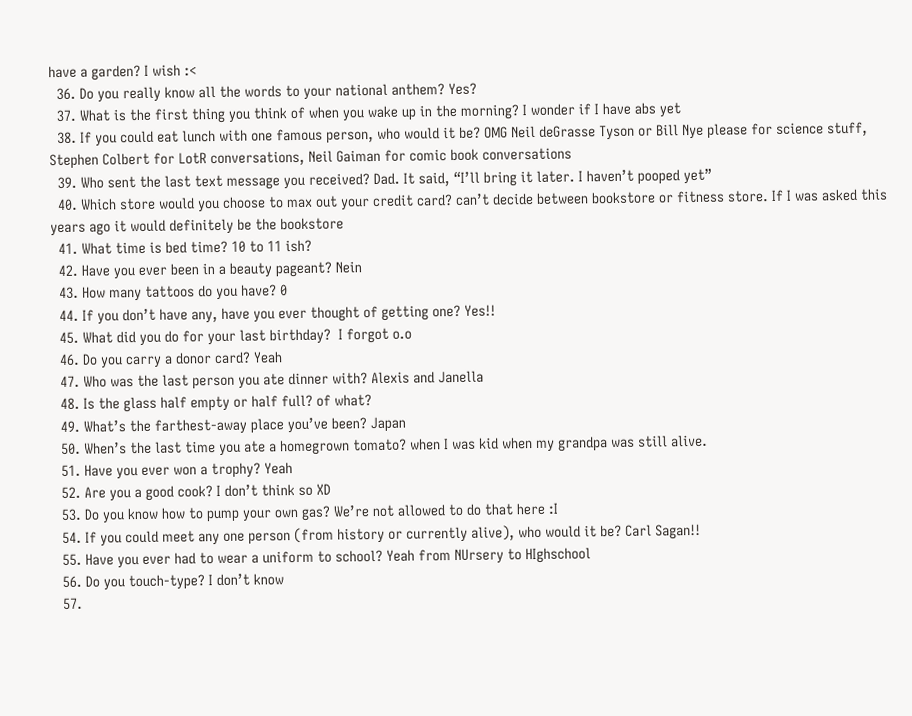have a garden? I wish :<
  36. Do you really know all the words to your national anthem? Yes?
  37. What is the first thing you think of when you wake up in the morning? I wonder if I have abs yet
  38. If you could eat lunch with one famous person, who would it be? OMG Neil deGrasse Tyson or Bill Nye please for science stuff, Stephen Colbert for LotR conversations, Neil Gaiman for comic book conversations
  39. Who sent the last text message you received? Dad. It said, “I’ll bring it later. I haven’t pooped yet”
  40. Which store would you choose to max out your credit card? can’t decide between bookstore or fitness store. If I was asked this years ago it would definitely be the bookstore
  41. What time is bed time? 10 to 11 ish?
  42. Have you ever been in a beauty pageant? Nein
  43. How many tattoos do you have? 0
  44. If you don’t have any, have you ever thought of getting one? Yes!!
  45. What did you do for your last birthday?  I forgot o.o
  46. Do you carry a donor card? Yeah
  47. Who was the last person you ate dinner with? Alexis and Janella
  48. Is the glass half empty or half full? of what?
  49. What’s the farthest-away place you’ve been? Japan
  50. When’s the last time you ate a homegrown tomato? when I was kid when my grandpa was still alive.
  51. Have you ever won a trophy? Yeah
  52. Are you a good cook? I don’t think so XD
  53. Do you know how to pump your own gas? We’re not allowed to do that here :I
  54. If you could meet any one person (from history or currently alive), who would it be? Carl Sagan!!
  55. Have you ever had to wear a uniform to school? Yeah from NUrsery to HIghschool
  56. Do you touch-type? I don’t know
  57.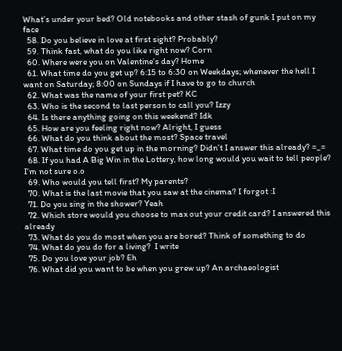What’s under your bed? Old notebooks and other stash of gunk I put on my face
  58. Do you believe in love at first sight? Probably?
  59. Think fast, what do you like right now? Corn
  60. Where were you on Valentine’s day? Home
  61. What time do you get up? 6:15 to 6:30 on Weekdays; whenever the hell I want on Saturday; 8:00 on Sundays if I have to go to church
  62. What was the name of your first pet? KC
  63. Who is the second to last person to call you? Izzy
  64. Is there anything going on this weekend? Idk
  65. How are you feeling right now? Alright, I guess
  66. What do you think about the most? Space travel
  67. What time do you get up in the morning? Didn’t I answer this already? =_=
  68. If you had A Big Win in the Lottery, how long would you wait to tell people? I’m not sure o.o
  69. Who would you tell first? My parents?
  70. What is the last movie that you saw at the cinema? I forgot :I
  71. Do you sing in the shower? Yeah
  72. Which store would you choose to max out your credit card? I answered this already
  73. What do you do most when you are bored? Think of something to do
  74. What do you do for a living?  I write
  75. Do you love your job? Eh
  76. What did you want to be when you grew up? An archaeologist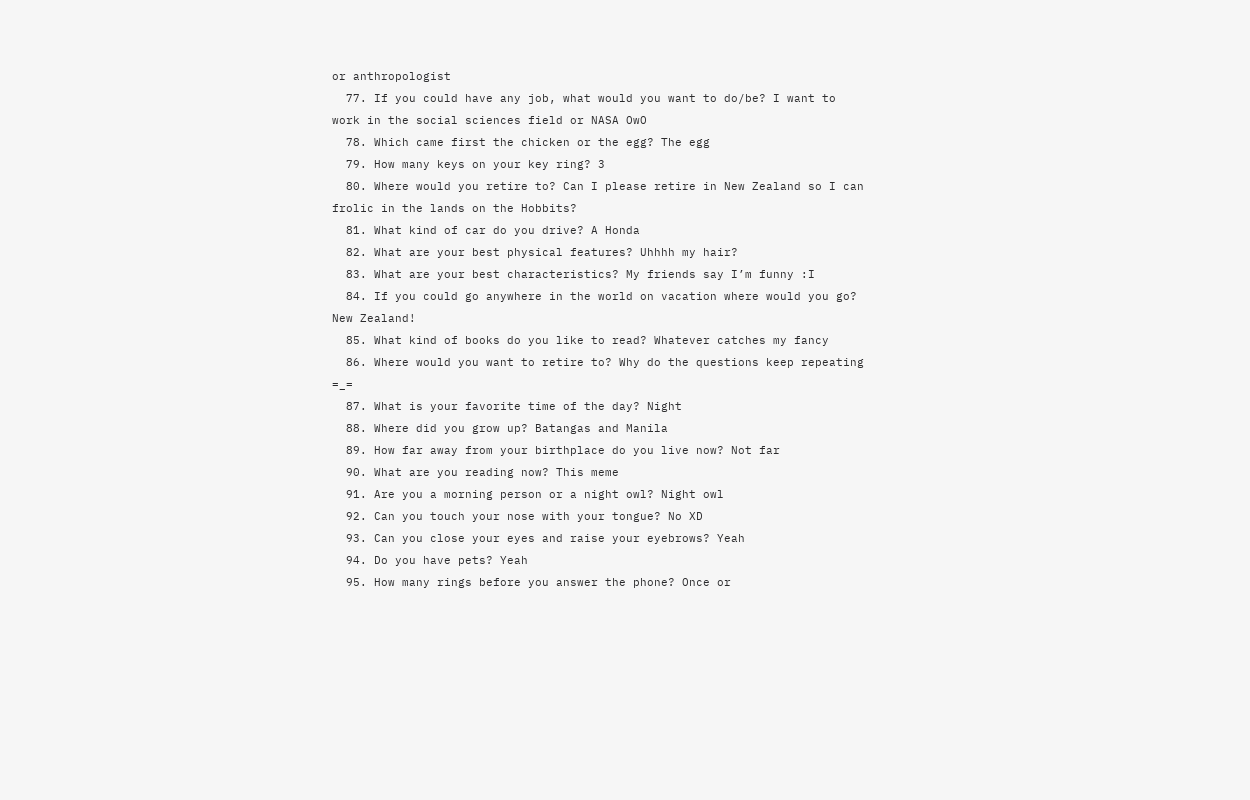or anthropologist
  77. If you could have any job, what would you want to do/be? I want to work in the social sciences field or NASA OwO
  78. Which came first the chicken or the egg? The egg
  79. How many keys on your key ring? 3
  80. Where would you retire to? Can I please retire in New Zealand so I can frolic in the lands on the Hobbits?
  81. What kind of car do you drive? A Honda
  82. What are your best physical features? Uhhhh my hair?
  83. What are your best characteristics? My friends say I’m funny :I
  84. If you could go anywhere in the world on vacation where would you go? New Zealand!
  85. What kind of books do you like to read? Whatever catches my fancy
  86. Where would you want to retire to? Why do the questions keep repeating =_=
  87. What is your favorite time of the day? Night
  88. Where did you grow up? Batangas and Manila
  89. How far away from your birthplace do you live now? Not far
  90. What are you reading now? This meme
  91. Are you a morning person or a night owl? Night owl
  92. Can you touch your nose with your tongue? No XD
  93. Can you close your eyes and raise your eyebrows? Yeah
  94. Do you have pets? Yeah
  95. How many rings before you answer the phone? Once or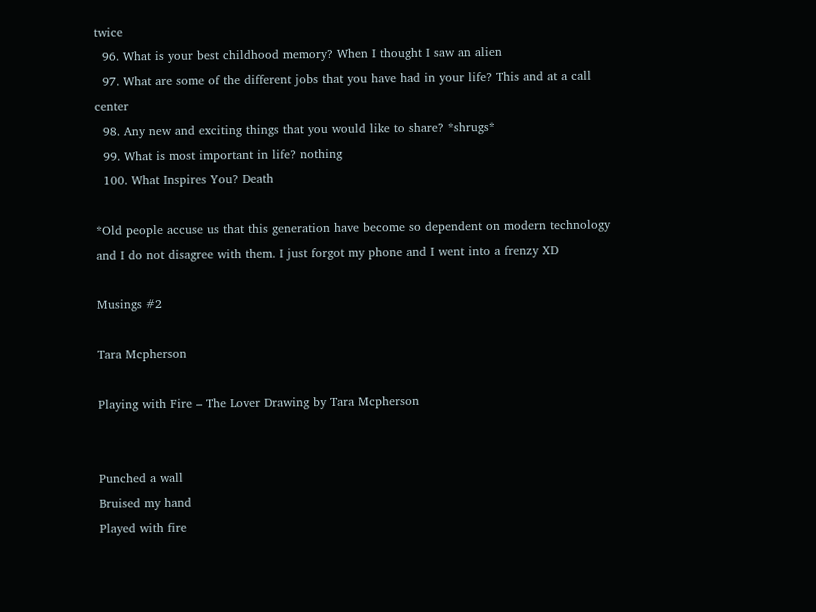twice
  96. What is your best childhood memory? When I thought I saw an alien
  97. What are some of the different jobs that you have had in your life? This and at a call center
  98. Any new and exciting things that you would like to share? *shrugs*
  99. What is most important in life? nothing
  100. What Inspires You? Death

*Old people accuse us that this generation have become so dependent on modern technology and I do not disagree with them. I just forgot my phone and I went into a frenzy XD

Musings #2

Tara Mcpherson

Playing with Fire – The Lover Drawing by Tara Mcpherson


Punched a wall
Bruised my hand
Played with fire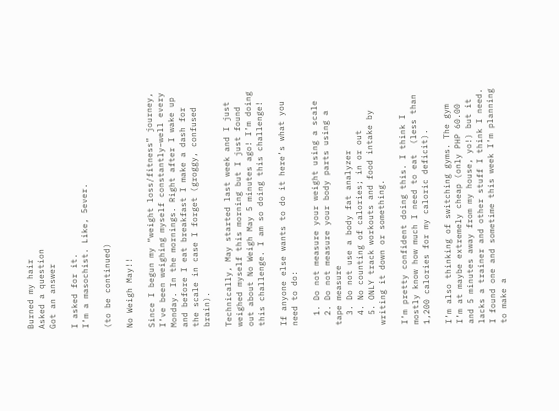Burned my hair
Asked a question
Got an answer

I asked for it.
I’m a masochist. Like, 5ever.

(to be continued)

No Weigh May!!

Since I begun my “weight loss/fitness” journey, I’ve been weighing myself constantly–well every Monday. In the mornings. Right after I wake up and before I eat breakfast I make a dash for the scale in case I forget (groggy, confused brain).

Technically, May started last week and I just weighed myself this morning but I just found out about No Weigh May 5 minutes ago! I’m doing this challenge. I am so doing this challenge!

If anyone else wants to do it here’s what you need to do:

  1. Do not measure your weight using a scale
  2. Do not measure your body parts using a tape measure
  3. Do not use a body fat analyzer
  4. No counting of calories; in or out
  5. ONLY track workouts and food intake by writing it down or something.

I’m pretty confident doing this. I think I mostly know how much I need to eat  (less than 1,200 calories for my caloric deficit).

I’m also thinking of switching gyms. The gym I’m at maybe extremely cheap (only PHP 60.00 and 5 minutes away from my house, yo!) but it lacks a trainer and other stuff I think I need. I found one and sometime this week I’m planning to make a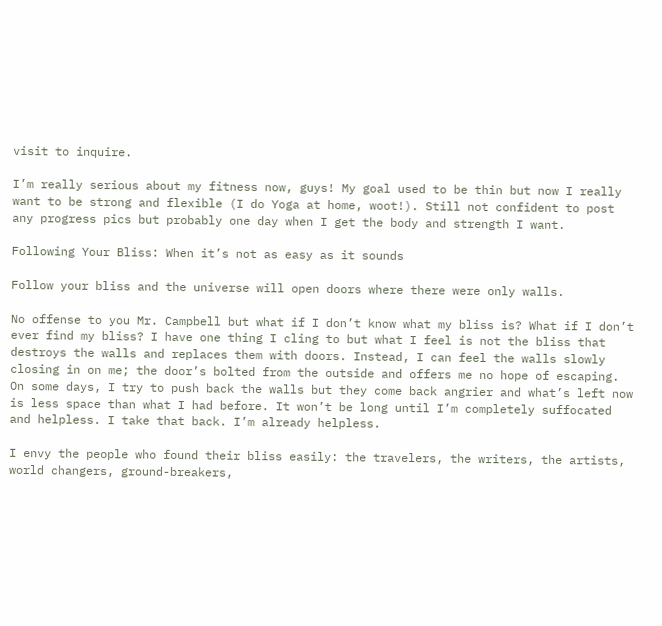visit to inquire.

I’m really serious about my fitness now, guys! My goal used to be thin but now I really want to be strong and flexible (I do Yoga at home, woot!). Still not confident to post any progress pics but probably one day when I get the body and strength I want.

Following Your Bliss: When it’s not as easy as it sounds

Follow your bliss and the universe will open doors where there were only walls.

No offense to you Mr. Campbell but what if I don’t know what my bliss is? What if I don’t ever find my bliss? I have one thing I cling to but what I feel is not the bliss that destroys the walls and replaces them with doors. Instead, I can feel the walls slowly closing in on me; the door’s bolted from the outside and offers me no hope of escaping. On some days, I try to push back the walls but they come back angrier and what’s left now is less space than what I had before. It won’t be long until I’m completely suffocated and helpless. I take that back. I’m already helpless.

I envy the people who found their bliss easily: the travelers, the writers, the artists, world changers, ground-breakers,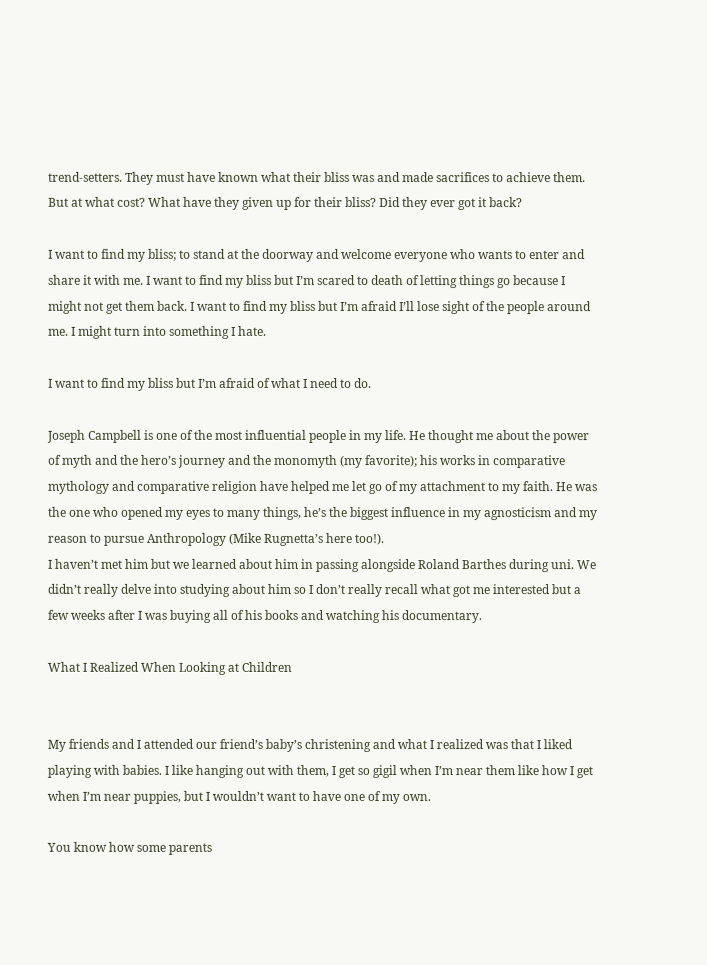trend-setters. They must have known what their bliss was and made sacrifices to achieve them. But at what cost? What have they given up for their bliss? Did they ever got it back?

I want to find my bliss; to stand at the doorway and welcome everyone who wants to enter and share it with me. I want to find my bliss but I’m scared to death of letting things go because I might not get them back. I want to find my bliss but I’m afraid I’ll lose sight of the people around me. I might turn into something I hate.

I want to find my bliss but I’m afraid of what I need to do.

Joseph Campbell is one of the most influential people in my life. He thought me about the power of myth and the hero’s journey and the monomyth (my favorite); his works in comparative mythology and comparative religion have helped me let go of my attachment to my faith. He was the one who opened my eyes to many things, he’s the biggest influence in my agnosticism and my reason to pursue Anthropology (Mike Rugnetta’s here too!).
I haven’t met him but we learned about him in passing alongside Roland Barthes during uni. We didn’t really delve into studying about him so I don’t really recall what got me interested but a few weeks after I was buying all of his books and watching his documentary.

What I Realized When Looking at Children


My friends and I attended our friend’s baby’s christening and what I realized was that I liked playing with babies. I like hanging out with them, I get so gigil when I’m near them like how I get when I’m near puppies, but I wouldn’t want to have one of my own.

You know how some parents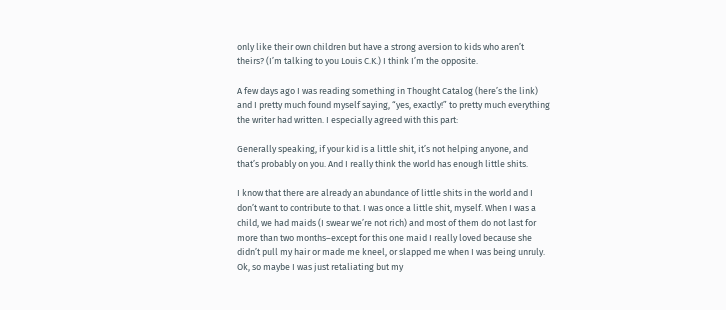only like their own children but have a strong aversion to kids who aren’t theirs? (I’m talking to you Louis C.K.) I think I’m the opposite.

A few days ago I was reading something in Thought Catalog (here’s the link) and I pretty much found myself saying, “yes, exactly!” to pretty much everything the writer had written. I especially agreed with this part:

Generally speaking, if your kid is a little shit, it’s not helping anyone, and that’s probably on you. And I really think the world has enough little shits.

I know that there are already an abundance of little shits in the world and I don’t want to contribute to that. I was once a little shit, myself. When I was a child, we had maids (I swear we’re not rich) and most of them do not last for more than two months–except for this one maid I really loved because she didn’t pull my hair or made me kneel, or slapped me when I was being unruly. Ok, so maybe I was just retaliating but my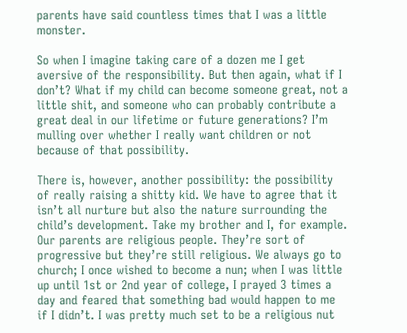parents have said countless times that I was a little monster.

So when I imagine taking care of a dozen me I get aversive of the responsibility. But then again, what if I don’t? What if my child can become someone great, not a little shit, and someone who can probably contribute a great deal in our lifetime or future generations? I’m mulling over whether I really want children or not because of that possibility.

There is, however, another possibility: the possibility of really raising a shitty kid. We have to agree that it isn’t all nurture but also the nature surrounding the child’s development. Take my brother and I, for example. Our parents are religious people. They’re sort of progressive but they’re still religious. We always go to church; I once wished to become a nun; when I was little up until 1st or 2nd year of college, I prayed 3 times a day and feared that something bad would happen to me if I didn’t. I was pretty much set to be a religious nut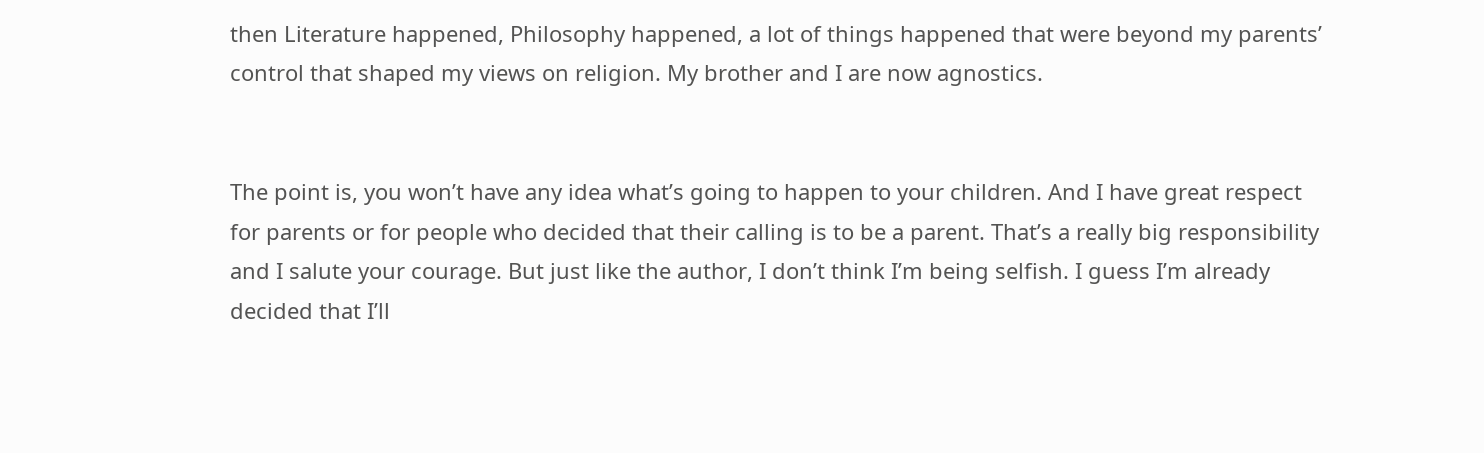then Literature happened, Philosophy happened, a lot of things happened that were beyond my parents’ control that shaped my views on religion. My brother and I are now agnostics.


The point is, you won’t have any idea what’s going to happen to your children. And I have great respect for parents or for people who decided that their calling is to be a parent. That’s a really big responsibility and I salute your courage. But just like the author, I don’t think I’m being selfish. I guess I’m already decided that I’ll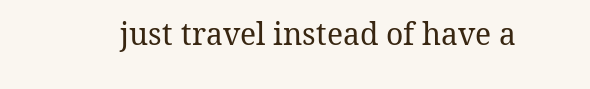just travel instead of have a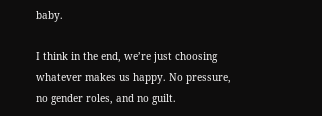baby.

I think in the end, we’re just choosing whatever makes us happy. No pressure, no gender roles, and no guilt.